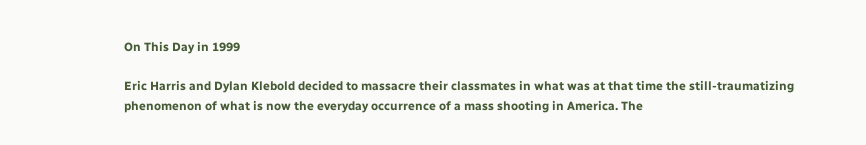On This Day in 1999

Eric Harris and Dylan Klebold decided to massacre their classmates in what was at that time the still-traumatizing phenomenon of what is now the everyday occurrence of a mass shooting in America. The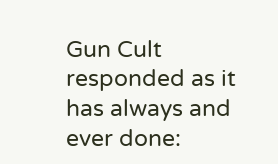Gun Cult responded as it has always and ever done: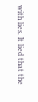with lies. It lied that the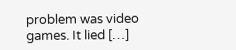problem was video games. It lied […]